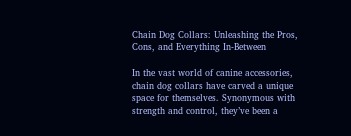Chain Dog Collars: Unleashing the Pros, Cons, and Everything In-Between

In the vast world of canine accessories, chain dog collars have carved a unique space for themselves. Synonymous with strength and control, they’ve been a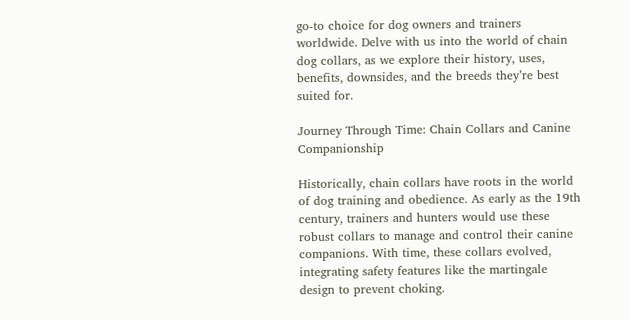go-to choice for dog owners and trainers worldwide. Delve with us into the world of chain dog collars, as we explore their history, uses, benefits, downsides, and the breeds they’re best suited for.

Journey Through Time: Chain Collars and Canine Companionship

Historically, chain collars have roots in the world of dog training and obedience. As early as the 19th century, trainers and hunters would use these robust collars to manage and control their canine companions. With time, these collars evolved, integrating safety features like the martingale design to prevent choking.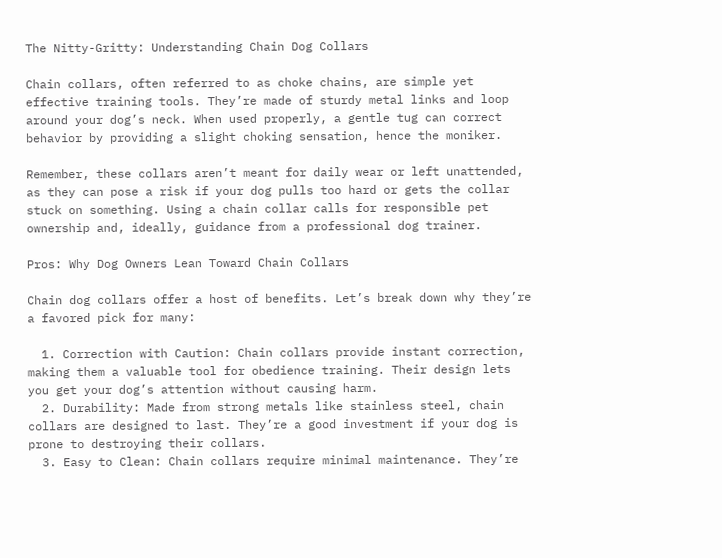The Nitty-Gritty: Understanding Chain Dog Collars

Chain collars, often referred to as choke chains, are simple yet effective training tools. They’re made of sturdy metal links and loop around your dog’s neck. When used properly, a gentle tug can correct behavior by providing a slight choking sensation, hence the moniker.

Remember, these collars aren’t meant for daily wear or left unattended, as they can pose a risk if your dog pulls too hard or gets the collar stuck on something. Using a chain collar calls for responsible pet ownership and, ideally, guidance from a professional dog trainer.

Pros: Why Dog Owners Lean Toward Chain Collars

Chain dog collars offer a host of benefits. Let’s break down why they’re a favored pick for many:

  1. Correction with Caution: Chain collars provide instant correction, making them a valuable tool for obedience training. Their design lets you get your dog’s attention without causing harm.
  2. Durability: Made from strong metals like stainless steel, chain collars are designed to last. They’re a good investment if your dog is prone to destroying their collars.
  3. Easy to Clean: Chain collars require minimal maintenance. They’re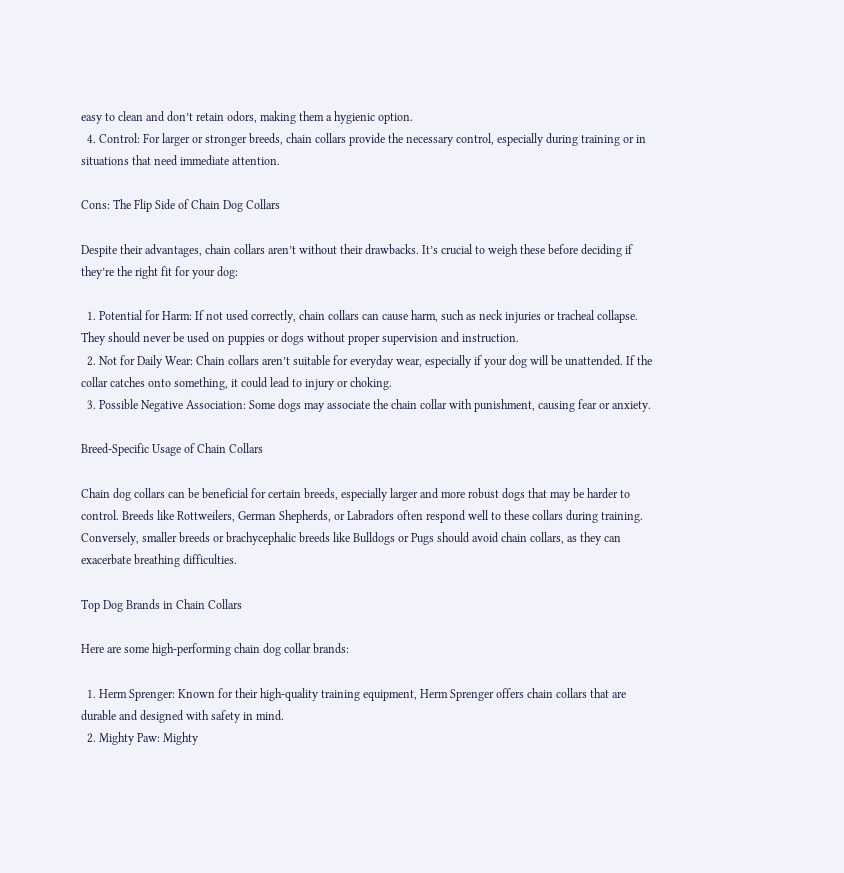easy to clean and don’t retain odors, making them a hygienic option.
  4. Control: For larger or stronger breeds, chain collars provide the necessary control, especially during training or in situations that need immediate attention.

Cons: The Flip Side of Chain Dog Collars

Despite their advantages, chain collars aren’t without their drawbacks. It’s crucial to weigh these before deciding if they’re the right fit for your dog:

  1. Potential for Harm: If not used correctly, chain collars can cause harm, such as neck injuries or tracheal collapse. They should never be used on puppies or dogs without proper supervision and instruction.
  2. Not for Daily Wear: Chain collars aren’t suitable for everyday wear, especially if your dog will be unattended. If the collar catches onto something, it could lead to injury or choking.
  3. Possible Negative Association: Some dogs may associate the chain collar with punishment, causing fear or anxiety.

Breed-Specific Usage of Chain Collars

Chain dog collars can be beneficial for certain breeds, especially larger and more robust dogs that may be harder to control. Breeds like Rottweilers, German Shepherds, or Labradors often respond well to these collars during training. Conversely, smaller breeds or brachycephalic breeds like Bulldogs or Pugs should avoid chain collars, as they can exacerbate breathing difficulties.

Top Dog Brands in Chain Collars

Here are some high-performing chain dog collar brands:

  1. Herm Sprenger: Known for their high-quality training equipment, Herm Sprenger offers chain collars that are durable and designed with safety in mind.
  2. Mighty Paw: Mighty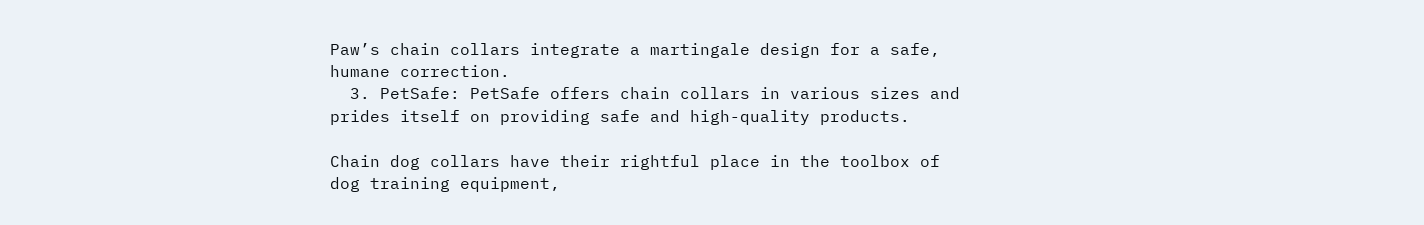Paw’s chain collars integrate a martingale design for a safe, humane correction.
  3. PetSafe: PetSafe offers chain collars in various sizes and prides itself on providing safe and high-quality products.

Chain dog collars have their rightful place in the toolbox of dog training equipment,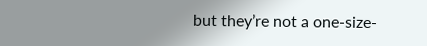but they’re not a one-size-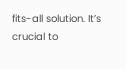fits-all solution. It’s crucial to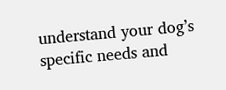understand your dog’s specific needs and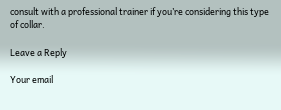consult with a professional trainer if you’re considering this type of collar.

Leave a Reply

Your email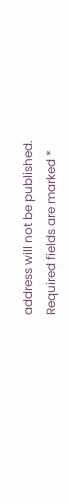address will not be published. Required fields are marked *